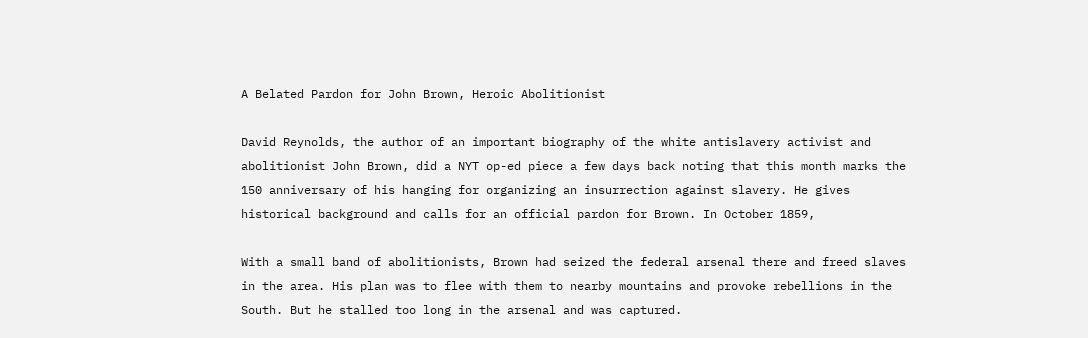A Belated Pardon for John Brown, Heroic Abolitionist

David Reynolds, the author of an important biography of the white antislavery activist and abolitionist John Brown, did a NYT op-ed piece a few days back noting that this month marks the 150 anniversary of his hanging for organizing an insurrection against slavery. He gives historical background and calls for an official pardon for Brown. In October 1859,

With a small band of abolitionists, Brown had seized the federal arsenal there and freed slaves in the area. His plan was to flee with them to nearby mountains and provoke rebellions in the South. But he stalled too long in the arsenal and was captured.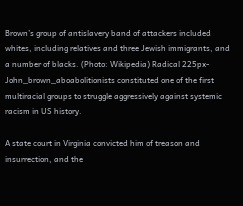Brown’s group of antislavery band of attackers included whites, including relatives and three Jewish immigrants, and a number of blacks. (Photo: Wikipedia) Radical 225px-John_brown_aboabolitionists constituted one of the first multiracial groups to struggle aggressively against systemic racism in US history.

A state court in Virginia convicted him of treason and insurrection, and the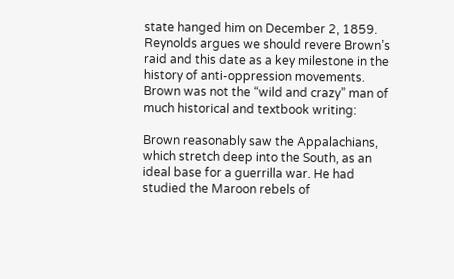state hanged him on December 2, 1859. Reynolds argues we should revere Brown’s raid and this date as a key milestone in the history of anti-oppression movements. Brown was not the “wild and crazy” man of much historical and textbook writing:

Brown reasonably saw the Appalachians, which stretch deep into the South, as an ideal base for a guerrilla war. He had studied the Maroon rebels of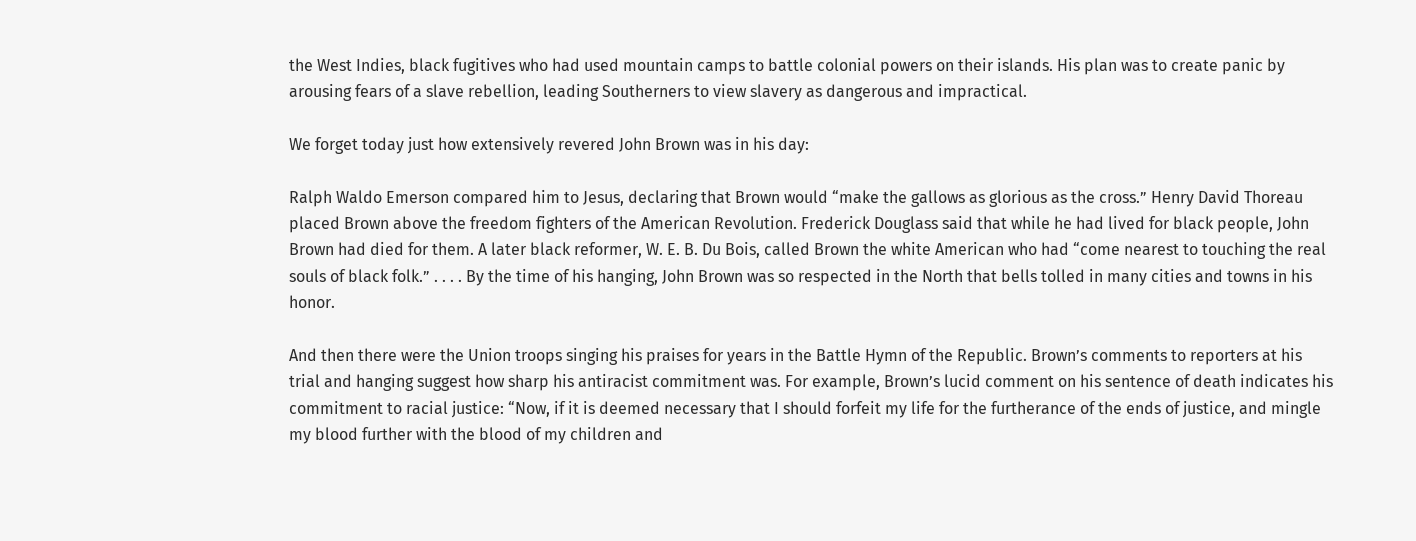the West Indies, black fugitives who had used mountain camps to battle colonial powers on their islands. His plan was to create panic by arousing fears of a slave rebellion, leading Southerners to view slavery as dangerous and impractical.

We forget today just how extensively revered John Brown was in his day:

Ralph Waldo Emerson compared him to Jesus, declaring that Brown would “make the gallows as glorious as the cross.” Henry David Thoreau placed Brown above the freedom fighters of the American Revolution. Frederick Douglass said that while he had lived for black people, John Brown had died for them. A later black reformer, W. E. B. Du Bois, called Brown the white American who had “come nearest to touching the real souls of black folk.” . . . . By the time of his hanging, John Brown was so respected in the North that bells tolled in many cities and towns in his honor.

And then there were the Union troops singing his praises for years in the Battle Hymn of the Republic. Brown’s comments to reporters at his trial and hanging suggest how sharp his antiracist commitment was. For example, Brown’s lucid comment on his sentence of death indicates his commitment to racial justice: “Now, if it is deemed necessary that I should forfeit my life for the furtherance of the ends of justice, and mingle my blood further with the blood of my children and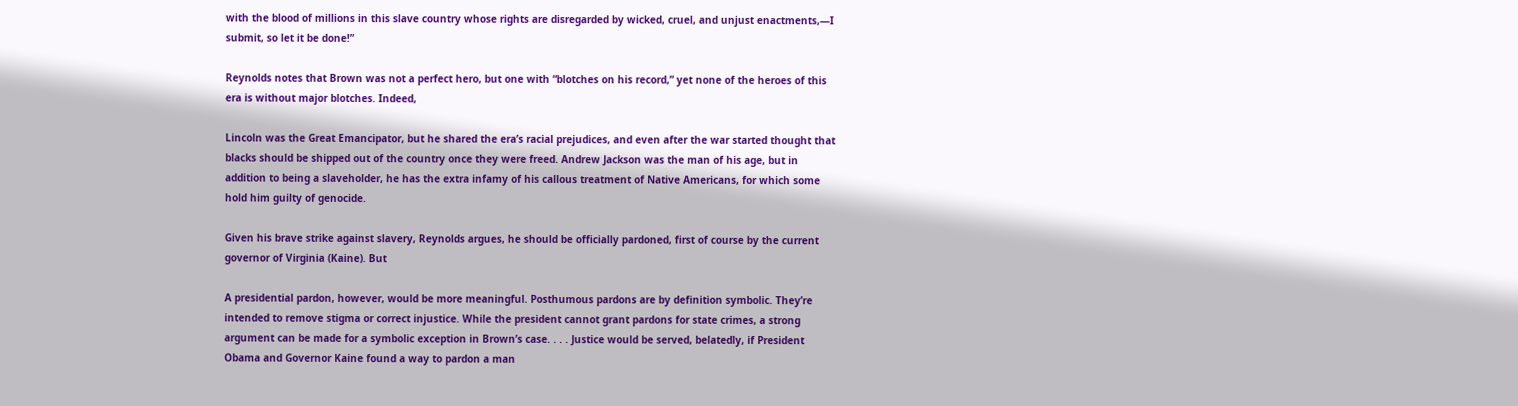with the blood of millions in this slave country whose rights are disregarded by wicked, cruel, and unjust enactments,—I submit, so let it be done!”

Reynolds notes that Brown was not a perfect hero, but one with “blotches on his record,” yet none of the heroes of this era is without major blotches. Indeed,

Lincoln was the Great Emancipator, but he shared the era’s racial prejudices, and even after the war started thought that blacks should be shipped out of the country once they were freed. Andrew Jackson was the man of his age, but in addition to being a slaveholder, he has the extra infamy of his callous treatment of Native Americans, for which some hold him guilty of genocide.

Given his brave strike against slavery, Reynolds argues, he should be officially pardoned, first of course by the current governor of Virginia (Kaine). But

A presidential pardon, however, would be more meaningful. Posthumous pardons are by definition symbolic. They’re intended to remove stigma or correct injustice. While the president cannot grant pardons for state crimes, a strong argument can be made for a symbolic exception in Brown’s case. . . . Justice would be served, belatedly, if President Obama and Governor Kaine found a way to pardon a man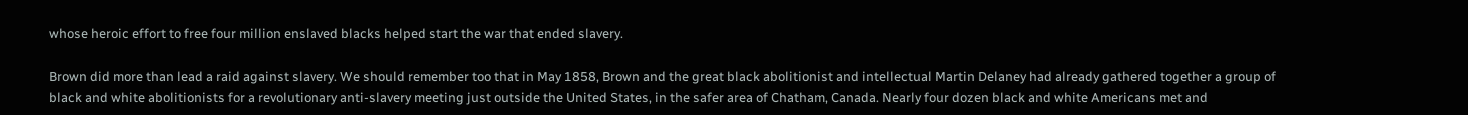whose heroic effort to free four million enslaved blacks helped start the war that ended slavery.

Brown did more than lead a raid against slavery. We should remember too that in May 1858, Brown and the great black abolitionist and intellectual Martin Delaney had already gathered together a group of black and white abolitionists for a revolutionary anti-slavery meeting just outside the United States, in the safer area of Chatham, Canada. Nearly four dozen black and white Americans met and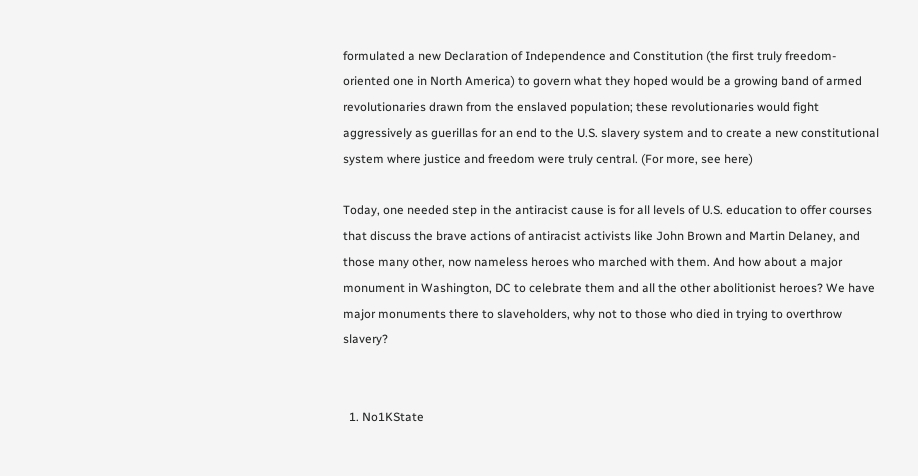formulated a new Declaration of Independence and Constitution (the first truly freedom-oriented one in North America) to govern what they hoped would be a growing band of armed revolutionaries drawn from the enslaved population; these revolutionaries would fight aggressively as guerillas for an end to the U.S. slavery system and to create a new constitutional system where justice and freedom were truly central. (For more, see here)

Today, one needed step in the antiracist cause is for all levels of U.S. education to offer courses that discuss the brave actions of antiracist activists like John Brown and Martin Delaney, and those many other, now nameless heroes who marched with them. And how about a major monument in Washington, DC to celebrate them and all the other abolitionist heroes? We have major monuments there to slaveholders, why not to those who died in trying to overthrow slavery?


  1. No1KState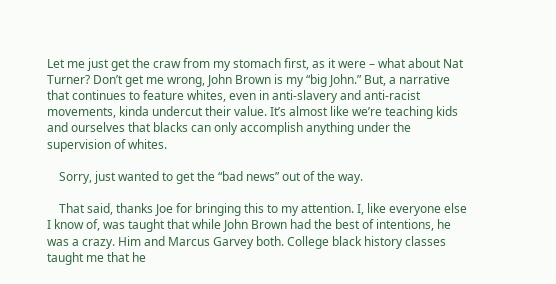Let me just get the craw from my stomach first, as it were – what about Nat Turner? Don’t get me wrong, John Brown is my “big John.” But, a narrative that continues to feature whites, even in anti-slavery and anti-racist movements, kinda undercut their value. It’s almost like we’re teaching kids and ourselves that blacks can only accomplish anything under the supervision of whites.

    Sorry, just wanted to get the “bad news” out of the way.

    That said, thanks Joe for bringing this to my attention. I, like everyone else I know of, was taught that while John Brown had the best of intentions, he was a crazy. Him and Marcus Garvey both. College black history classes taught me that he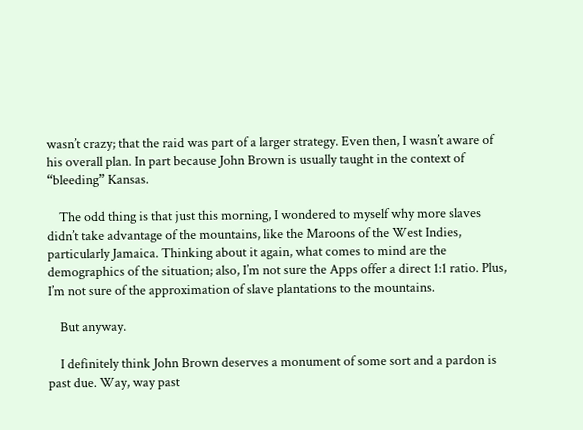wasn’t crazy; that the raid was part of a larger strategy. Even then, I wasn’t aware of his overall plan. In part because John Brown is usually taught in the context of “bleeding” Kansas.

    The odd thing is that just this morning, I wondered to myself why more slaves didn’t take advantage of the mountains, like the Maroons of the West Indies, particularly Jamaica. Thinking about it again, what comes to mind are the demographics of the situation; also, I’m not sure the Apps offer a direct 1:1 ratio. Plus, I’m not sure of the approximation of slave plantations to the mountains.

    But anyway.

    I definitely think John Brown deserves a monument of some sort and a pardon is past due. Way, way past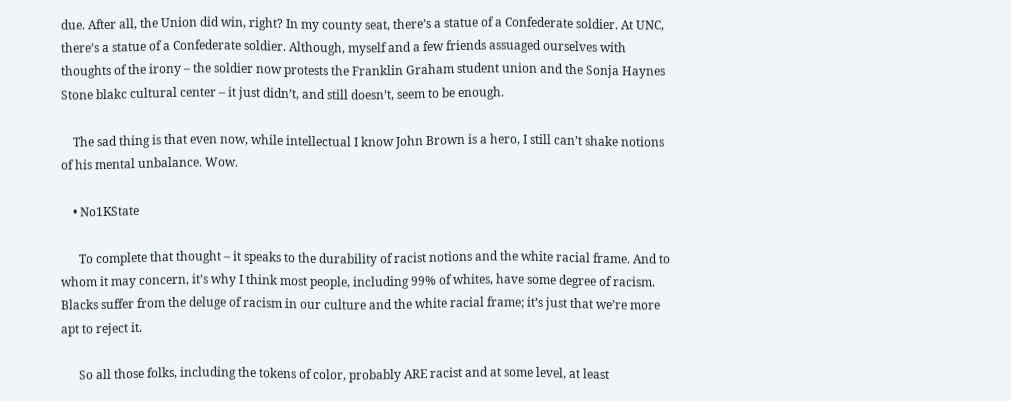due. After all, the Union did win, right? In my county seat, there’s a statue of a Confederate soldier. At UNC, there’s a statue of a Confederate soldier. Although, myself and a few friends assuaged ourselves with thoughts of the irony – the soldier now protests the Franklin Graham student union and the Sonja Haynes Stone blakc cultural center – it just didn’t, and still doesn’t, seem to be enough.

    The sad thing is that even now, while intellectual I know John Brown is a hero, I still can’t shake notions of his mental unbalance. Wow.

    • No1KState

      To complete that thought – it speaks to the durability of racist notions and the white racial frame. And to whom it may concern, it’s why I think most people, including 99% of whites, have some degree of racism. Blacks suffer from the deluge of racism in our culture and the white racial frame; it’s just that we’re more apt to reject it.

      So all those folks, including the tokens of color, probably ARE racist and at some level, at least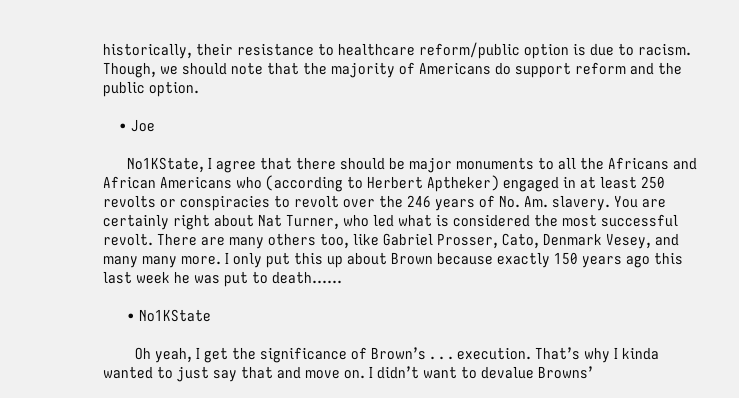historically, their resistance to healthcare reform/public option is due to racism. Though, we should note that the majority of Americans do support reform and the public option.

    • Joe

      No1KState, I agree that there should be major monuments to all the Africans and African Americans who (according to Herbert Aptheker) engaged in at least 250 revolts or conspiracies to revolt over the 246 years of No. Am. slavery. You are certainly right about Nat Turner, who led what is considered the most successful revolt. There are many others too, like Gabriel Prosser, Cato, Denmark Vesey, and many many more. I only put this up about Brown because exactly 150 years ago this last week he was put to death……

      • No1KState

        Oh yeah, I get the significance of Brown’s . . . execution. That’s why I kinda wanted to just say that and move on. I didn’t want to devalue Browns’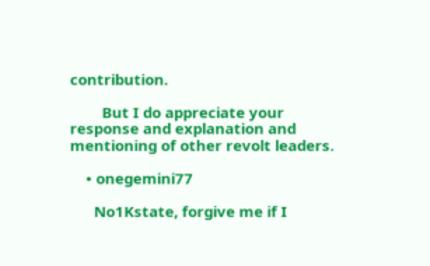contribution.

        But I do appreciate your response and explanation and mentioning of other revolt leaders.

    • onegemini77

      No1Kstate, forgive me if I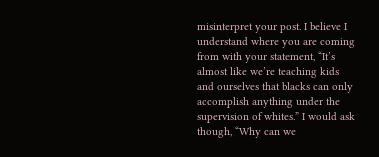misinterpret your post. I believe I understand where you are coming from with your statement, “It’s almost like we’re teaching kids and ourselves that blacks can only accomplish anything under the supervision of whites.” I would ask though, “Why can we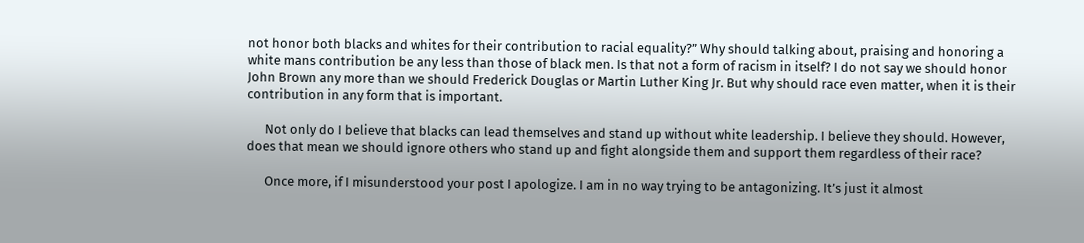not honor both blacks and whites for their contribution to racial equality?” Why should talking about, praising and honoring a white mans contribution be any less than those of black men. Is that not a form of racism in itself? I do not say we should honor John Brown any more than we should Frederick Douglas or Martin Luther King Jr. But why should race even matter, when it is their contribution in any form that is important.

      Not only do I believe that blacks can lead themselves and stand up without white leadership. I believe they should. However, does that mean we should ignore others who stand up and fight alongside them and support them regardless of their race?

      Once more, if I misunderstood your post I apologize. I am in no way trying to be antagonizing. It’s just it almost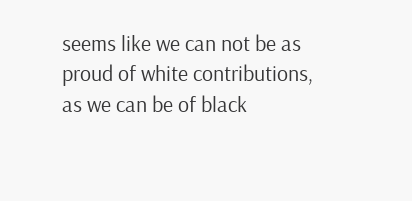seems like we can not be as proud of white contributions, as we can be of black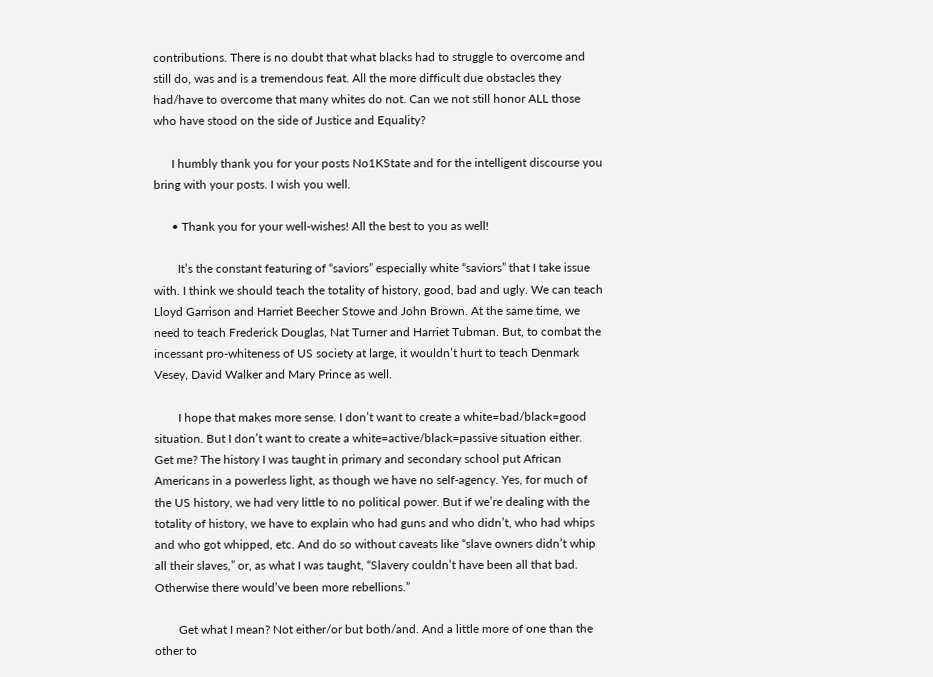contributions. There is no doubt that what blacks had to struggle to overcome and still do, was and is a tremendous feat. All the more difficult due obstacles they had/have to overcome that many whites do not. Can we not still honor ALL those who have stood on the side of Justice and Equality?

      I humbly thank you for your posts No1KState and for the intelligent discourse you bring with your posts. I wish you well.

      • Thank you for your well-wishes! All the best to you as well!

        It’s the constant featuring of “saviors” especially white “saviors” that I take issue with. I think we should teach the totality of history, good, bad and ugly. We can teach Lloyd Garrison and Harriet Beecher Stowe and John Brown. At the same time, we need to teach Frederick Douglas, Nat Turner and Harriet Tubman. But, to combat the incessant pro-whiteness of US society at large, it wouldn’t hurt to teach Denmark Vesey, David Walker and Mary Prince as well.

        I hope that makes more sense. I don’t want to create a white=bad/black=good situation. But I don’t want to create a white=active/black=passive situation either. Get me? The history I was taught in primary and secondary school put African Americans in a powerless light, as though we have no self-agency. Yes, for much of the US history, we had very little to no political power. But if we’re dealing with the totality of history, we have to explain who had guns and who didn’t, who had whips and who got whipped, etc. And do so without caveats like “slave owners didn’t whip all their slaves,” or, as what I was taught, “Slavery couldn’t have been all that bad. Otherwise there would’ve been more rebellions.”

        Get what I mean? Not either/or but both/and. And a little more of one than the other to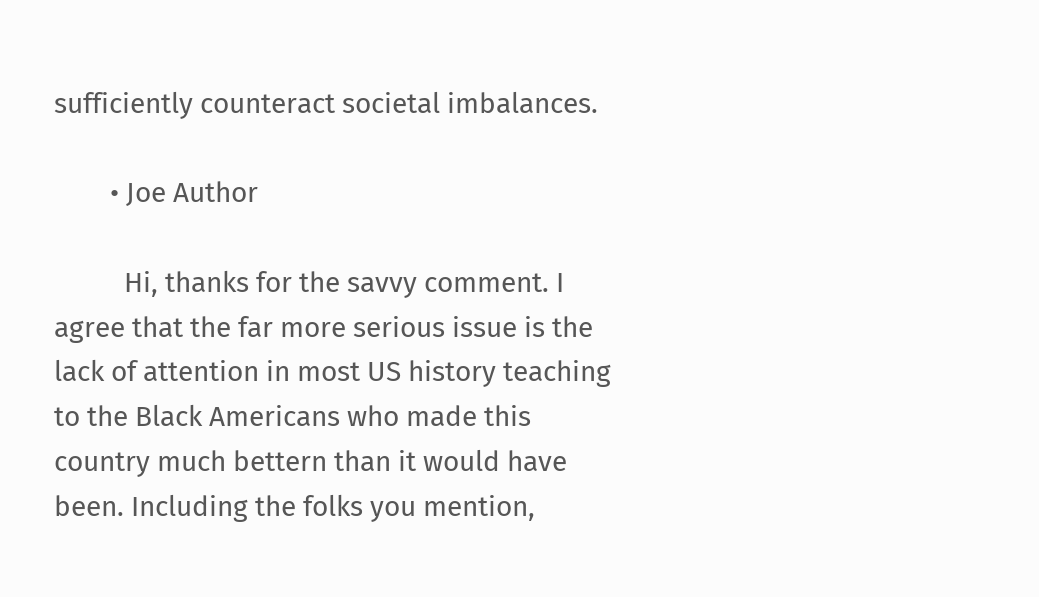sufficiently counteract societal imbalances.

        • Joe Author

          Hi, thanks for the savvy comment. I agree that the far more serious issue is the lack of attention in most US history teaching to the Black Americans who made this country much bettern than it would have been. Including the folks you mention,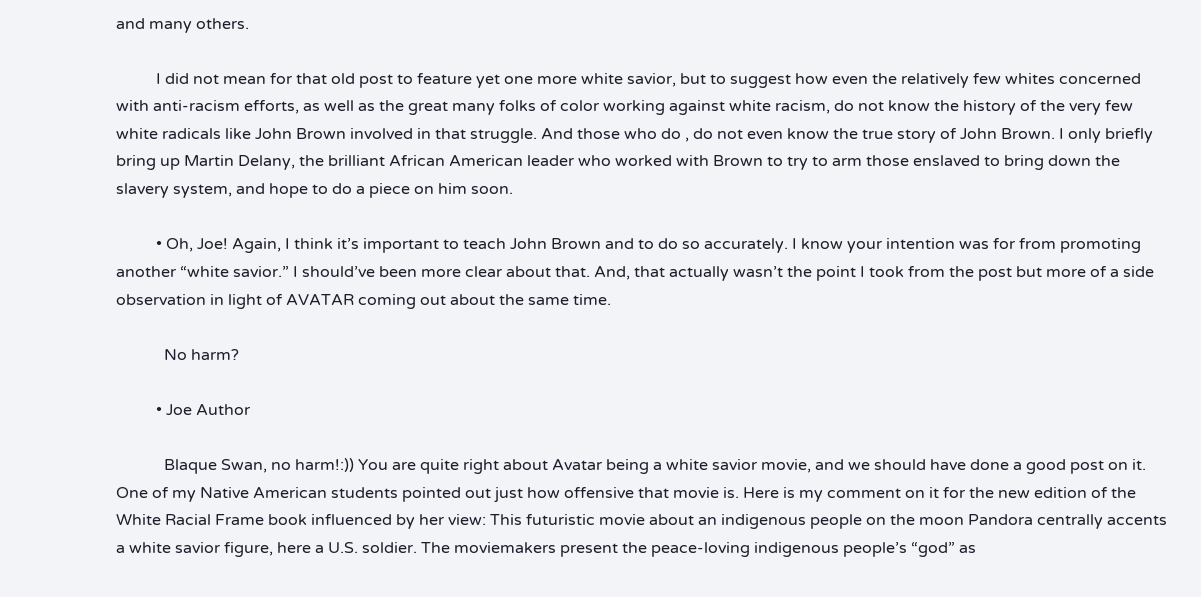and many others.

          I did not mean for that old post to feature yet one more white savior, but to suggest how even the relatively few whites concerned with anti-racism efforts, as well as the great many folks of color working against white racism, do not know the history of the very few white radicals like John Brown involved in that struggle. And those who do , do not even know the true story of John Brown. I only briefly bring up Martin Delany, the brilliant African American leader who worked with Brown to try to arm those enslaved to bring down the slavery system, and hope to do a piece on him soon.

          • Oh, Joe! Again, I think it’s important to teach John Brown and to do so accurately. I know your intention was for from promoting another “white savior.” I should’ve been more clear about that. And, that actually wasn’t the point I took from the post but more of a side observation in light of AVATAR coming out about the same time.

            No harm?

          • Joe Author

            Blaque Swan, no harm!:)) You are quite right about Avatar being a white savior movie, and we should have done a good post on it. One of my Native American students pointed out just how offensive that movie is. Here is my comment on it for the new edition of the White Racial Frame book influenced by her view: This futuristic movie about an indigenous people on the moon Pandora centrally accents a white savior figure, here a U.S. soldier. The moviemakers present the peace-loving indigenous people’s “god” as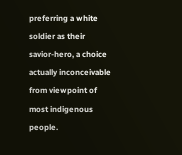preferring a white soldier as their savior-hero, a choice actually inconceivable from viewpoint of most indigenous people.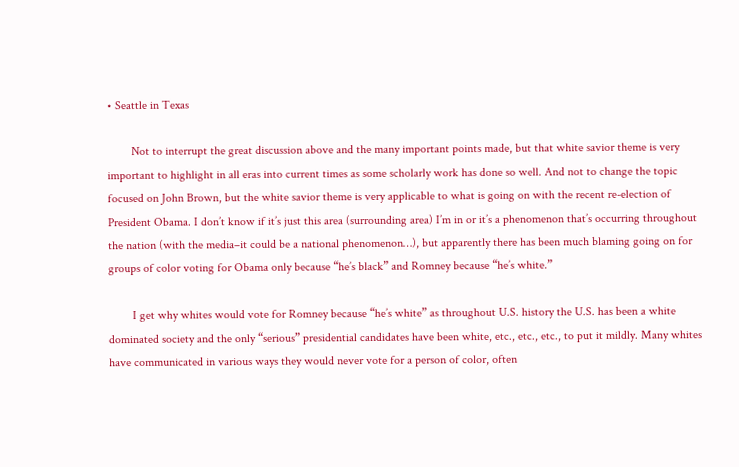• Seattle in Texas

        Not to interrupt the great discussion above and the many important points made, but that white savior theme is very important to highlight in all eras into current times as some scholarly work has done so well. And not to change the topic focused on John Brown, but the white savior theme is very applicable to what is going on with the recent re-election of President Obama. I don’t know if it’s just this area (surrounding area) I’m in or it’s a phenomenon that’s occurring throughout the nation (with the media–it could be a national phenomenon…), but apparently there has been much blaming going on for groups of color voting for Obama only because “he’s black” and Romney because “he’s white.”

        I get why whites would vote for Romney because “he’s white” as throughout U.S. history the U.S. has been a white dominated society and the only “serious” presidential candidates have been white, etc., etc., etc., to put it mildly. Many whites have communicated in various ways they would never vote for a person of color, often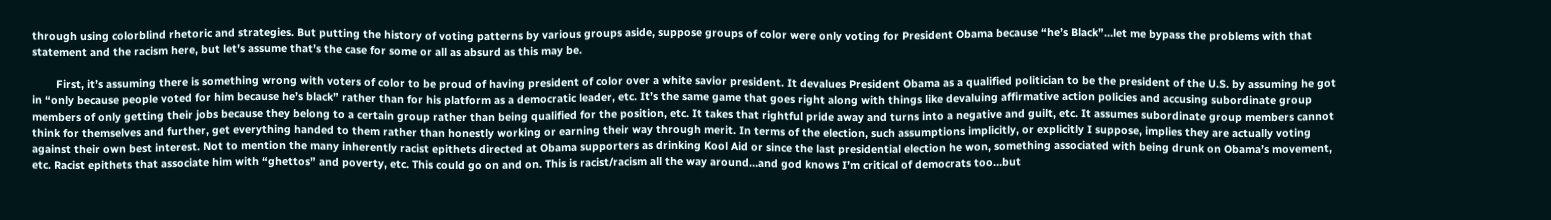through using colorblind rhetoric and strategies. But putting the history of voting patterns by various groups aside, suppose groups of color were only voting for President Obama because “he’s Black”…let me bypass the problems with that statement and the racism here, but let’s assume that’s the case for some or all as absurd as this may be.

        First, it’s assuming there is something wrong with voters of color to be proud of having president of color over a white savior president. It devalues President Obama as a qualified politician to be the president of the U.S. by assuming he got in “only because people voted for him because he’s black” rather than for his platform as a democratic leader, etc. It’s the same game that goes right along with things like devaluing affirmative action policies and accusing subordinate group members of only getting their jobs because they belong to a certain group rather than being qualified for the position, etc. It takes that rightful pride away and turns into a negative and guilt, etc. It assumes subordinate group members cannot think for themselves and further, get everything handed to them rather than honestly working or earning their way through merit. In terms of the election, such assumptions implicitly, or explicitly I suppose, implies they are actually voting against their own best interest. Not to mention the many inherently racist epithets directed at Obama supporters as drinking Kool Aid or since the last presidential election he won, something associated with being drunk on Obama’s movement, etc. Racist epithets that associate him with “ghettos” and poverty, etc. This could go on and on. This is racist/racism all the way around…and god knows I’m critical of democrats too…but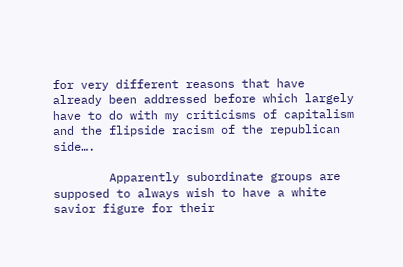for very different reasons that have already been addressed before which largely have to do with my criticisms of capitalism and the flipside racism of the republican side….

        Apparently subordinate groups are supposed to always wish to have a white savior figure for their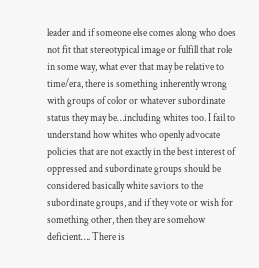leader and if someone else comes along who does not fit that stereotypical image or fulfill that role in some way, what ever that may be relative to time/era, there is something inherently wrong with groups of color or whatever subordinate status they may be…including whites too. I fail to understand how whites who openly advocate policies that are not exactly in the best interest of oppressed and subordinate groups should be considered basically white saviors to the subordinate groups, and if they vote or wish for something other, then they are somehow deficient…. There is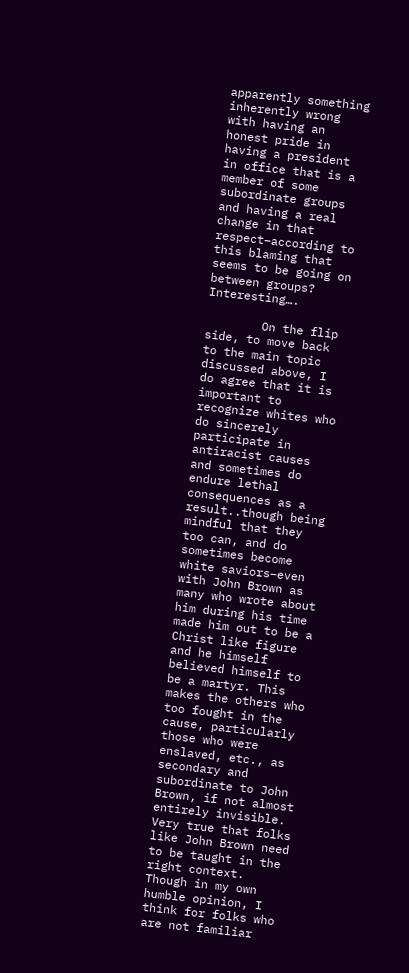apparently something inherently wrong with having an honest pride in having a president in office that is a member of some subordinate groups and having a real change in that respect–according to this blaming that seems to be going on between groups? Interesting….

        On the flip side, to move back to the main topic discussed above, I do agree that it is important to recognize whites who do sincerely participate in antiracist causes and sometimes do endure lethal consequences as a result..though being mindful that they too can, and do sometimes become white saviors–even with John Brown as many who wrote about him during his time made him out to be a Christ like figure and he himself believed himself to be a martyr. This makes the others who too fought in the cause, particularly those who were enslaved, etc., as secondary and subordinate to John Brown, if not almost entirely invisible. Very true that folks like John Brown need to be taught in the right context. Though in my own humble opinion, I think for folks who are not familiar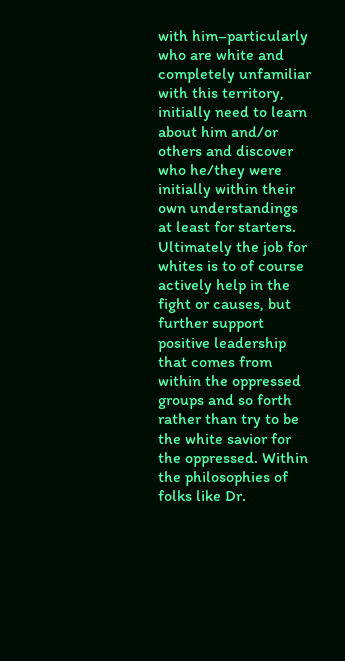with him–particularly who are white and completely unfamiliar with this territory, initially need to learn about him and/or others and discover who he/they were initially within their own understandings at least for starters. Ultimately the job for whites is to of course actively help in the fight or causes, but further support positive leadership that comes from within the oppressed groups and so forth rather than try to be the white savior for the oppressed. Within the philosophies of folks like Dr.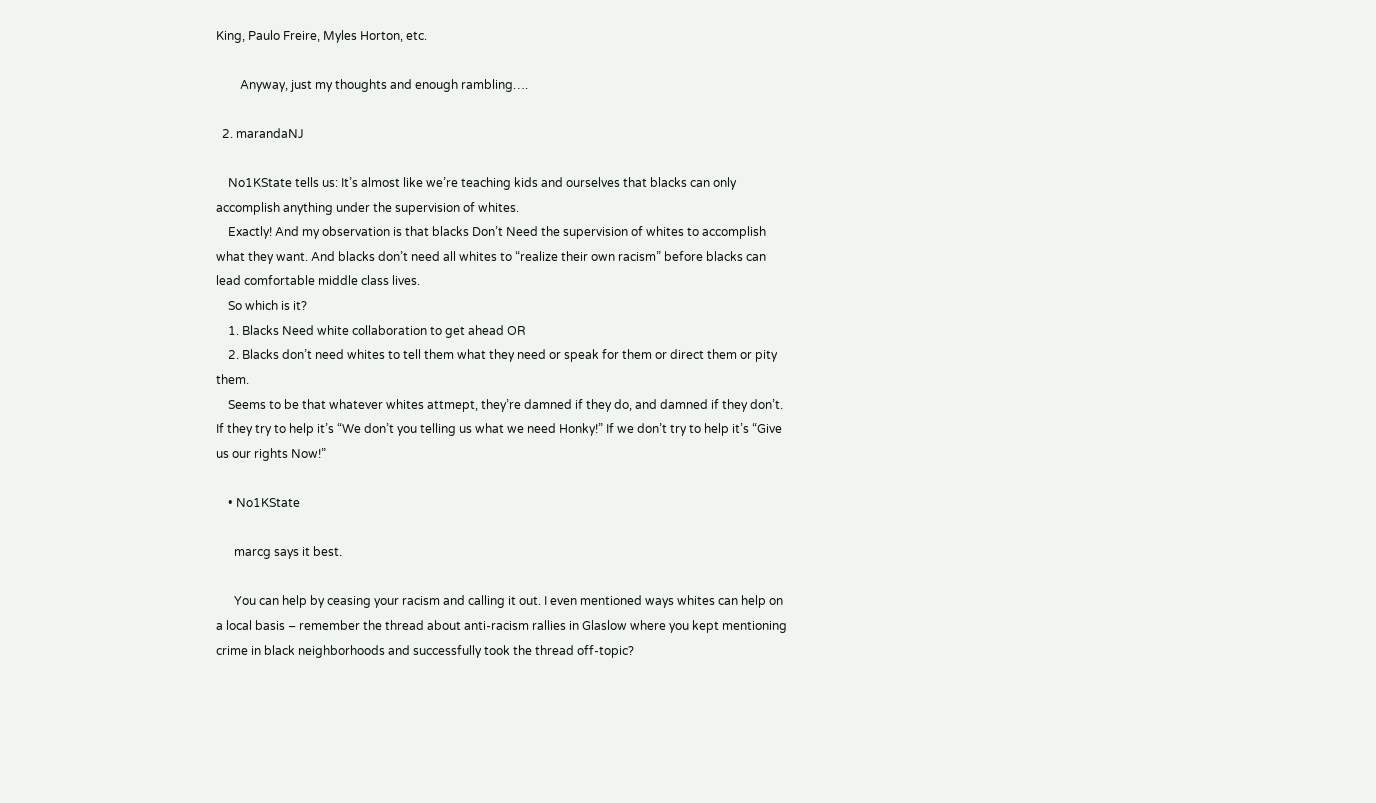King, Paulo Freire, Myles Horton, etc.

        Anyway, just my thoughts and enough rambling….

  2. marandaNJ

    No1KState tells us: It’s almost like we’re teaching kids and ourselves that blacks can only accomplish anything under the supervision of whites.
    Exactly! And my observation is that blacks Don’t Need the supervision of whites to accomplish what they want. And blacks don’t need all whites to “realize their own racism” before blacks can lead comfortable middle class lives.
    So which is it?
    1. Blacks Need white collaboration to get ahead OR
    2. Blacks don’t need whites to tell them what they need or speak for them or direct them or pity them.
    Seems to be that whatever whites attmept, they’re damned if they do, and damned if they don’t. If they try to help it’s “We don’t you telling us what we need Honky!” If we don’t try to help it’s “Give us our rights Now!”

    • No1KState

      marcg says it best.

      You can help by ceasing your racism and calling it out. I even mentioned ways whites can help on a local basis – remember the thread about anti-racism rallies in Glaslow where you kept mentioning crime in black neighborhoods and successfully took the thread off-topic?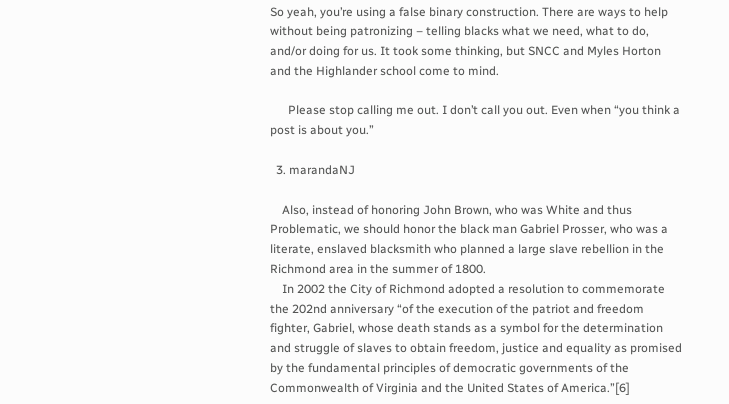So yeah, you’re using a false binary construction. There are ways to help without being patronizing – telling blacks what we need, what to do, and/or doing for us. It took some thinking, but SNCC and Myles Horton and the Highlander school come to mind.

      Please stop calling me out. I don’t call you out. Even when “you think a post is about you.”

  3. marandaNJ

    Also, instead of honoring John Brown, who was White and thus Problematic, we should honor the black man Gabriel Prosser, who was a literate, enslaved blacksmith who planned a large slave rebellion in the Richmond area in the summer of 1800.
    In 2002 the City of Richmond adopted a resolution to commemorate the 202nd anniversary “of the execution of the patriot and freedom fighter, Gabriel, whose death stands as a symbol for the determination and struggle of slaves to obtain freedom, justice and equality as promised by the fundamental principles of democratic governments of the Commonwealth of Virginia and the United States of America.”[6]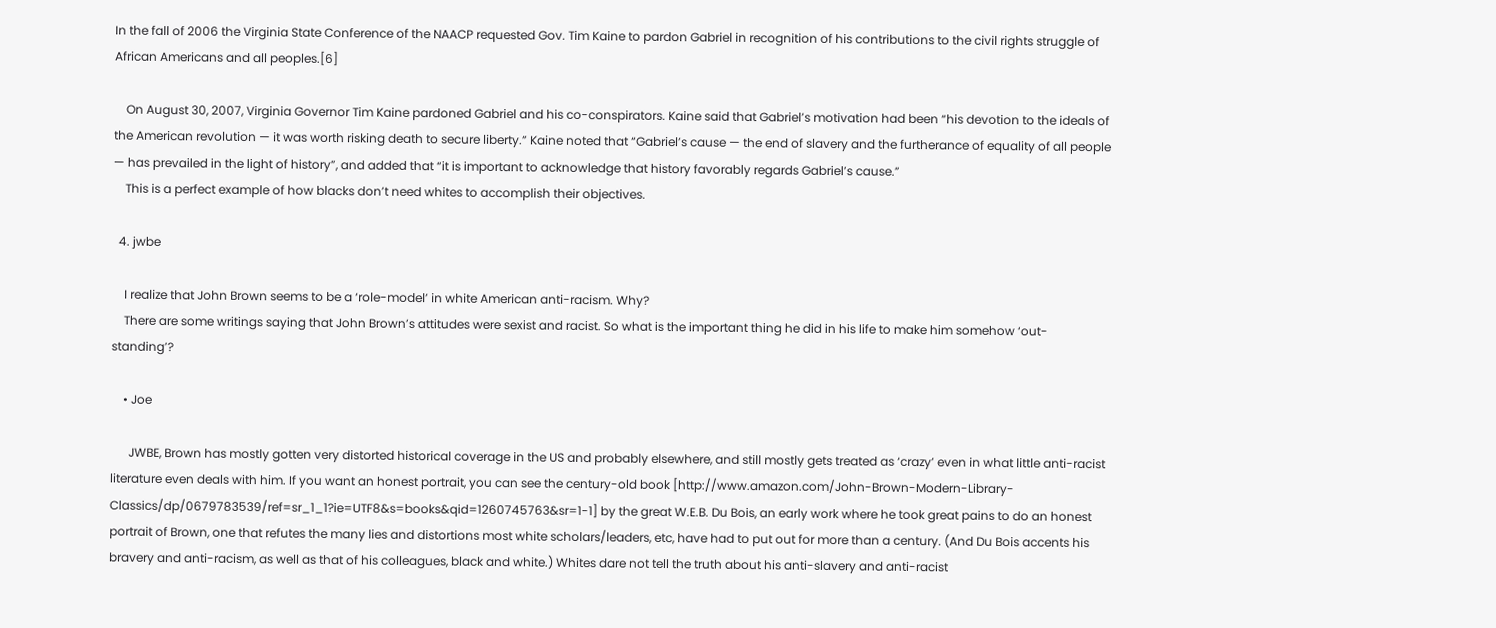In the fall of 2006 the Virginia State Conference of the NAACP requested Gov. Tim Kaine to pardon Gabriel in recognition of his contributions to the civil rights struggle of African Americans and all peoples.[6]

    On August 30, 2007, Virginia Governor Tim Kaine pardoned Gabriel and his co-conspirators. Kaine said that Gabriel’s motivation had been “his devotion to the ideals of the American revolution — it was worth risking death to secure liberty.” Kaine noted that “Gabriel’s cause — the end of slavery and the furtherance of equality of all people — has prevailed in the light of history”, and added that “it is important to acknowledge that history favorably regards Gabriel’s cause.”
    This is a perfect example of how blacks don’t need whites to accomplish their objectives.

  4. jwbe

    I realize that John Brown seems to be a ‘role-model’ in white American anti-racism. Why?
    There are some writings saying that John Brown’s attitudes were sexist and racist. So what is the important thing he did in his life to make him somehow ‘out-standing’?

    • Joe

      JWBE, Brown has mostly gotten very distorted historical coverage in the US and probably elsewhere, and still mostly gets treated as ‘crazy’ even in what little anti-racist literature even deals with him. If you want an honest portrait, you can see the century-old book [http://www.amazon.com/John-Brown-Modern-Library-Classics/dp/0679783539/ref=sr_1_1?ie=UTF8&s=books&qid=1260745763&sr=1-1] by the great W.E.B. Du Bois, an early work where he took great pains to do an honest portrait of Brown, one that refutes the many lies and distortions most white scholars/leaders, etc, have had to put out for more than a century. (And Du Bois accents his bravery and anti-racism, as well as that of his colleagues, black and white.) Whites dare not tell the truth about his anti-slavery and anti-racist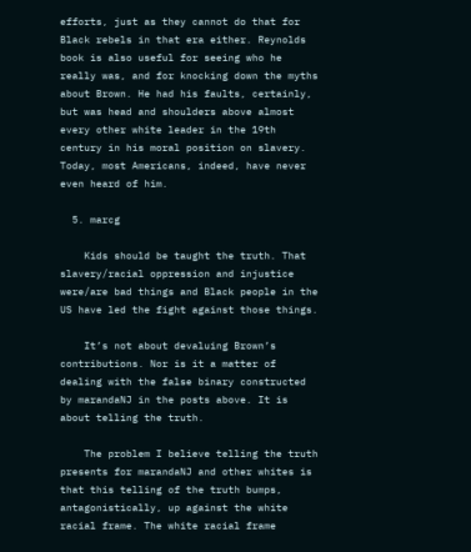efforts, just as they cannot do that for Black rebels in that era either. Reynolds book is also useful for seeing who he really was, and for knocking down the myths about Brown. He had his faults, certainly, but was head and shoulders above almost every other white leader in the 19th century in his moral position on slavery. Today, most Americans, indeed, have never even heard of him.

  5. marcg

    Kids should be taught the truth. That slavery/racial oppression and injustice were/are bad things and Black people in the US have led the fight against those things.

    It’s not about devaluing Brown’s contributions. Nor is it a matter of dealing with the false binary constructed by marandaNJ in the posts above. It is about telling the truth.

    The problem I believe telling the truth presents for marandaNJ and other whites is that this telling of the truth bumps, antagonistically, up against the white racial frame. The white racial frame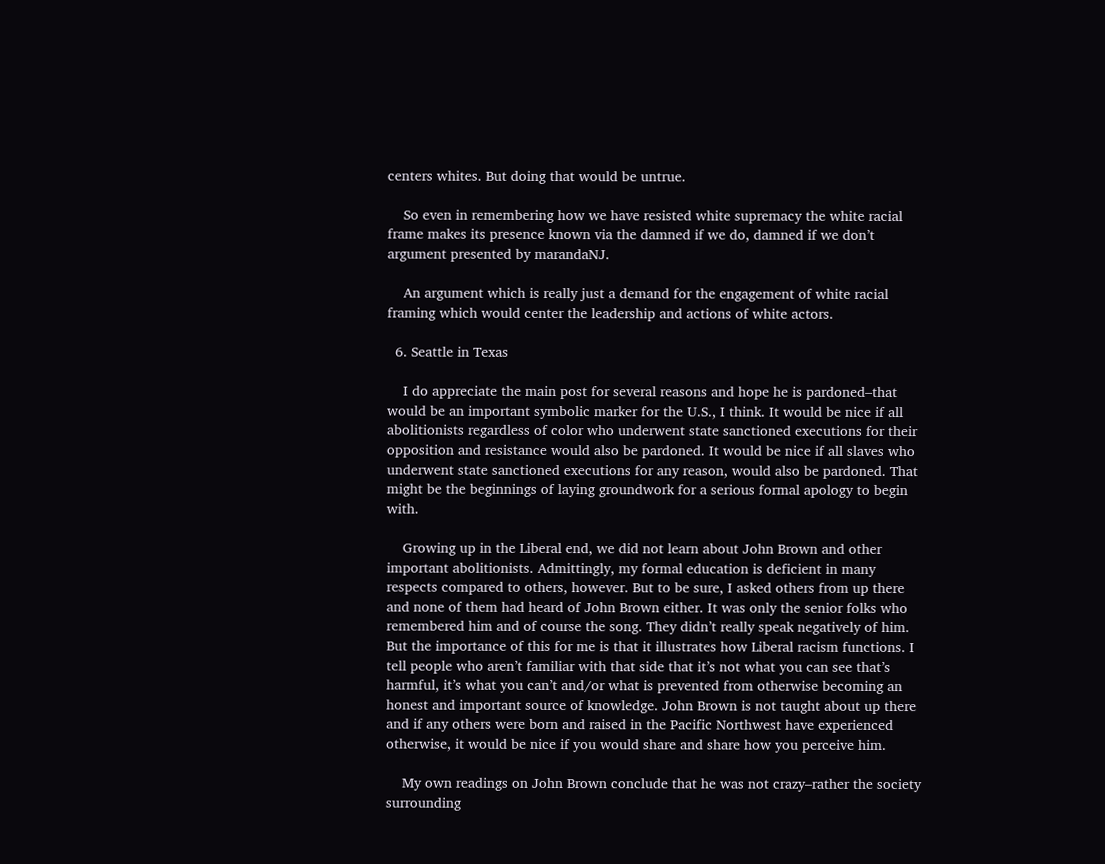centers whites. But doing that would be untrue.

    So even in remembering how we have resisted white supremacy the white racial frame makes its presence known via the damned if we do, damned if we don’t argument presented by marandaNJ.

    An argument which is really just a demand for the engagement of white racial framing which would center the leadership and actions of white actors.

  6. Seattle in Texas

    I do appreciate the main post for several reasons and hope he is pardoned–that would be an important symbolic marker for the U.S., I think. It would be nice if all abolitionists regardless of color who underwent state sanctioned executions for their opposition and resistance would also be pardoned. It would be nice if all slaves who underwent state sanctioned executions for any reason, would also be pardoned. That might be the beginnings of laying groundwork for a serious formal apology to begin with.

    Growing up in the Liberal end, we did not learn about John Brown and other important abolitionists. Admittingly, my formal education is deficient in many respects compared to others, however. But to be sure, I asked others from up there and none of them had heard of John Brown either. It was only the senior folks who remembered him and of course the song. They didn’t really speak negatively of him. But the importance of this for me is that it illustrates how Liberal racism functions. I tell people who aren’t familiar with that side that it’s not what you can see that’s harmful, it’s what you can’t and/or what is prevented from otherwise becoming an honest and important source of knowledge. John Brown is not taught about up there and if any others were born and raised in the Pacific Northwest have experienced otherwise, it would be nice if you would share and share how you perceive him.

    My own readings on John Brown conclude that he was not crazy–rather the society surrounding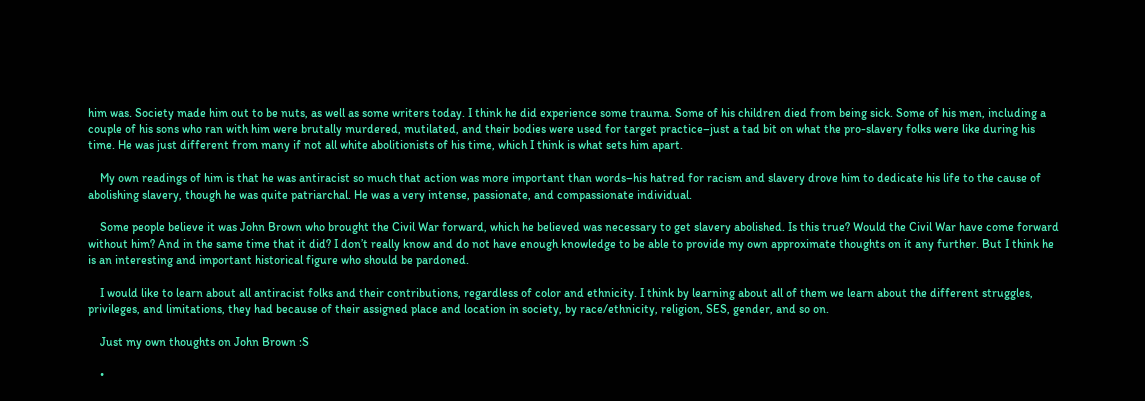him was. Society made him out to be nuts, as well as some writers today. I think he did experience some trauma. Some of his children died from being sick. Some of his men, including a couple of his sons who ran with him were brutally murdered, mutilated, and their bodies were used for target practice–just a tad bit on what the pro-slavery folks were like during his time. He was just different from many if not all white abolitionists of his time, which I think is what sets him apart.

    My own readings of him is that he was antiracist so much that action was more important than words–his hatred for racism and slavery drove him to dedicate his life to the cause of abolishing slavery, though he was quite patriarchal. He was a very intense, passionate, and compassionate individual.

    Some people believe it was John Brown who brought the Civil War forward, which he believed was necessary to get slavery abolished. Is this true? Would the Civil War have come forward without him? And in the same time that it did? I don’t really know and do not have enough knowledge to be able to provide my own approximate thoughts on it any further. But I think he is an interesting and important historical figure who should be pardoned.

    I would like to learn about all antiracist folks and their contributions, regardless of color and ethnicity. I think by learning about all of them we learn about the different struggles, privileges, and limitations, they had because of their assigned place and location in society, by race/ethnicity, religion, SES, gender, and so on.

    Just my own thoughts on John Brown :S

    •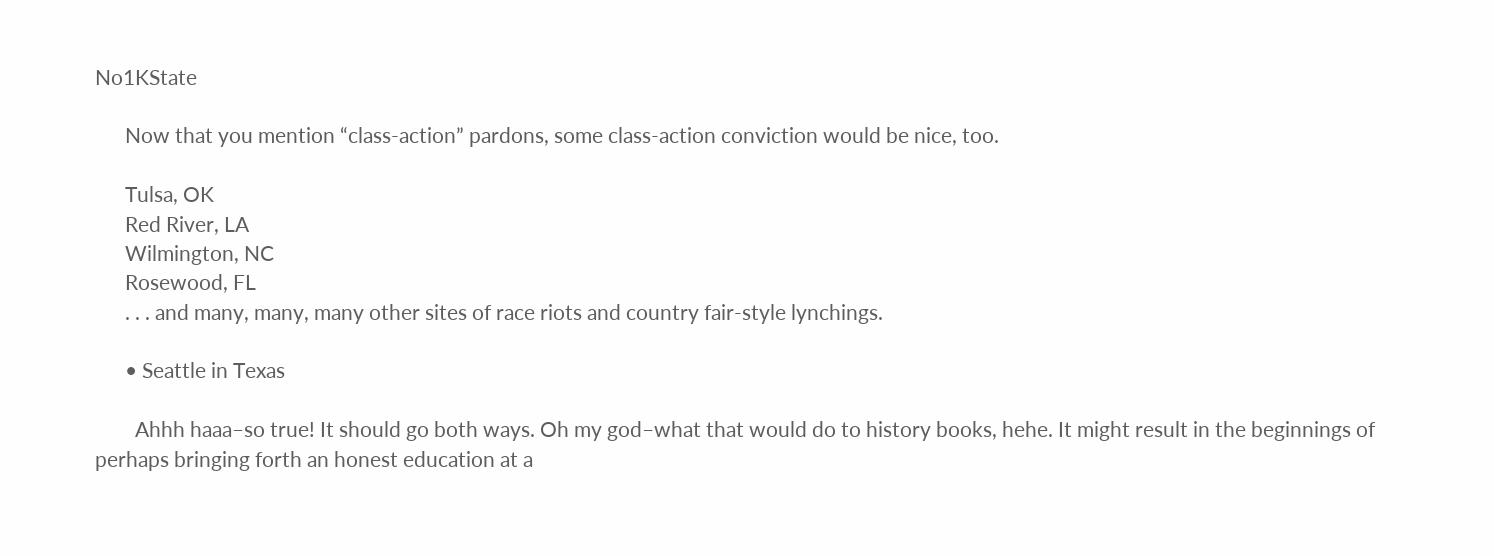No1KState

      Now that you mention “class-action” pardons, some class-action conviction would be nice, too.

      Tulsa, OK
      Red River, LA
      Wilmington, NC
      Rosewood, FL
      . . . and many, many, many other sites of race riots and country fair-style lynchings.

      • Seattle in Texas

        Ahhh haaa–so true! It should go both ways. Oh my god–what that would do to history books, hehe. It might result in the beginnings of perhaps bringing forth an honest education at a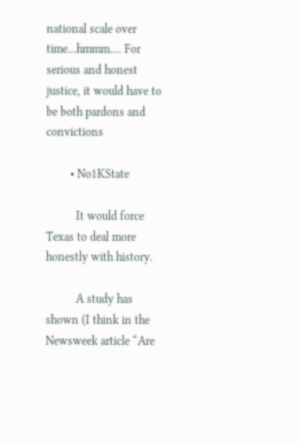national scale over time…hmmm…. For serious and honest justice, it would have to be both pardons and convictions

        • No1KState

          It would force Texas to deal more honestly with history.

          A study has shown (I think in the Newsweek article “Are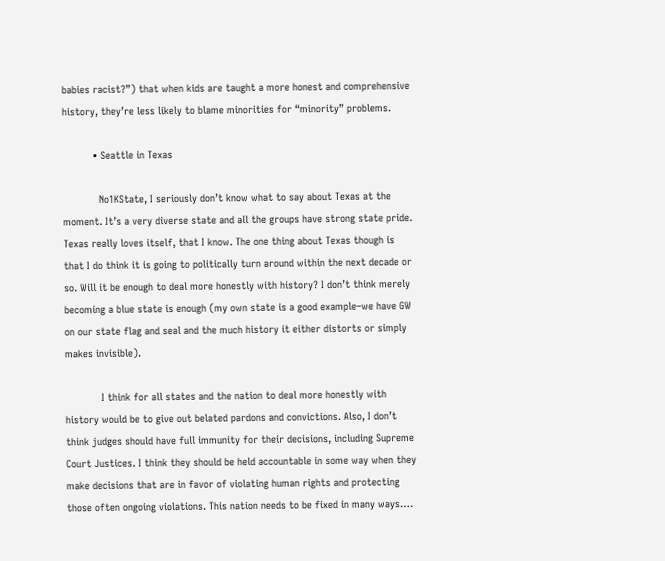babies racist?”) that when kids are taught a more honest and comprehensive history, they’re less likely to blame minorities for “minority” problems.

          • Seattle in Texas

            No1KState, I seriously don’t know what to say about Texas at the moment. It’s a very diverse state and all the groups have strong state pride. Texas really loves itself, that I know. The one thing about Texas though is that I do think it is going to politically turn around within the next decade or so. Will it be enough to deal more honestly with history? I don’t think merely becoming a blue state is enough (my own state is a good example–we have GW on our state flag and seal and the much history it either distorts or simply makes invisible).

            I think for all states and the nation to deal more honestly with history would be to give out belated pardons and convictions. Also, I don’t think judges should have full immunity for their decisions, including Supreme Court Justices. I think they should be held accountable in some way when they make decisions that are in favor of violating human rights and protecting those often ongoing violations. This nation needs to be fixed in many ways….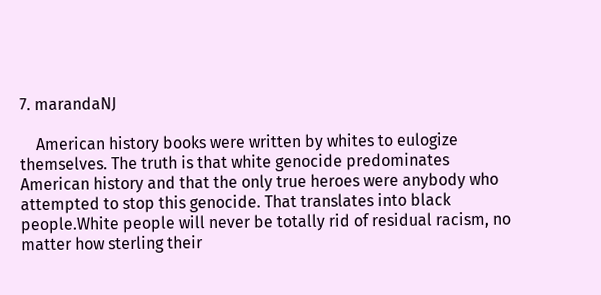7. marandaNJ

    American history books were written by whites to eulogize themselves. The truth is that white genocide predominates American history and that the only true heroes were anybody who attempted to stop this genocide. That translates into black people.White people will never be totally rid of residual racism, no matter how sterling their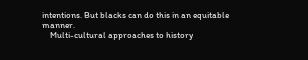intentions. But blacks can do this in an equitable manner.
    Multi-cultural approaches to history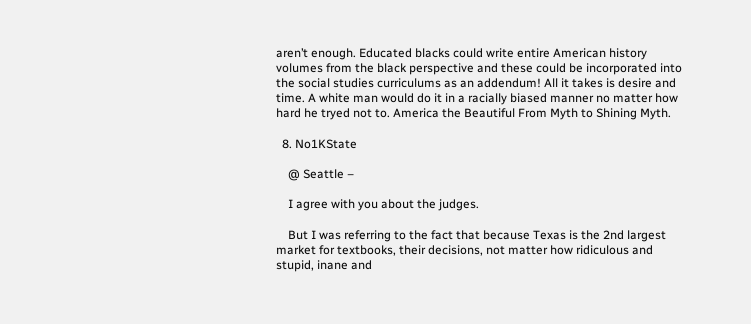aren’t enough. Educated blacks could write entire American history volumes from the black perspective and these could be incorporated into the social studies curriculums as an addendum! All it takes is desire and time. A white man would do it in a racially biased manner no matter how hard he tryed not to. America the Beautiful From Myth to Shining Myth.

  8. No1KState

    @ Seattle –

    I agree with you about the judges.

    But I was referring to the fact that because Texas is the 2nd largest market for textbooks, their decisions, not matter how ridiculous and stupid, inane and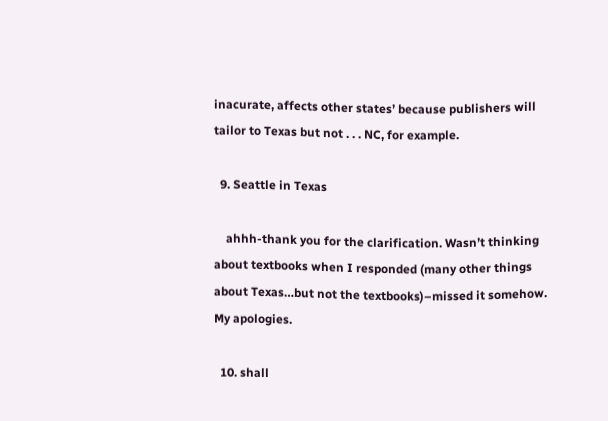inacurate, affects other states’ because publishers will tailor to Texas but not . . . NC, for example.

  9. Seattle in Texas

    ahhh-thank you for the clarification. Wasn’t thinking about textbooks when I responded (many other things about Texas…but not the textbooks)–missed it somehow. My apologies.

  10. shall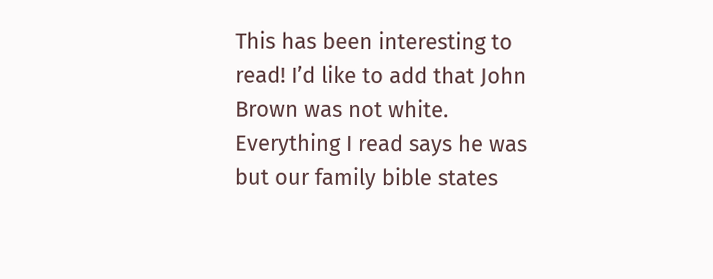This has been interesting to read! I’d like to add that John Brown was not white. Everything I read says he was but our family bible states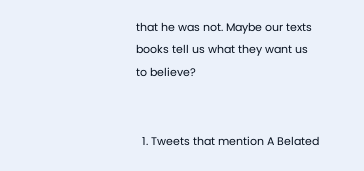that he was not. Maybe our texts books tell us what they want us to believe?


  1. Tweets that mention A Belated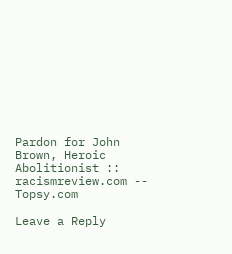Pardon for John Brown, Heroic Abolitionist :: racismreview.com -- Topsy.com

Leave a Reply